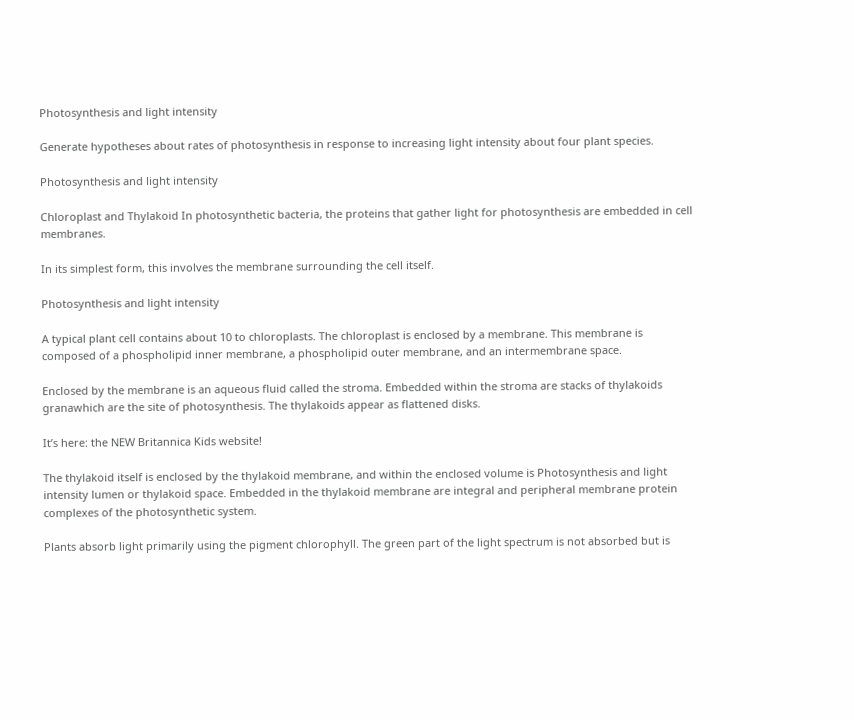Photosynthesis and light intensity

Generate hypotheses about rates of photosynthesis in response to increasing light intensity about four plant species.

Photosynthesis and light intensity

Chloroplast and Thylakoid In photosynthetic bacteria, the proteins that gather light for photosynthesis are embedded in cell membranes.

In its simplest form, this involves the membrane surrounding the cell itself.

Photosynthesis and light intensity

A typical plant cell contains about 10 to chloroplasts. The chloroplast is enclosed by a membrane. This membrane is composed of a phospholipid inner membrane, a phospholipid outer membrane, and an intermembrane space.

Enclosed by the membrane is an aqueous fluid called the stroma. Embedded within the stroma are stacks of thylakoids granawhich are the site of photosynthesis. The thylakoids appear as flattened disks.

It’s here: the NEW Britannica Kids website!

The thylakoid itself is enclosed by the thylakoid membrane, and within the enclosed volume is Photosynthesis and light intensity lumen or thylakoid space. Embedded in the thylakoid membrane are integral and peripheral membrane protein complexes of the photosynthetic system.

Plants absorb light primarily using the pigment chlorophyll. The green part of the light spectrum is not absorbed but is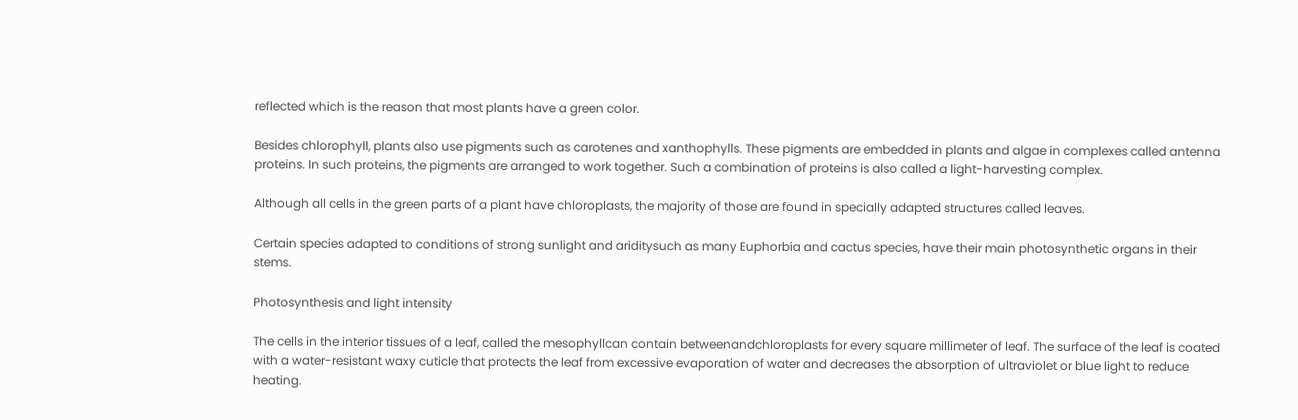reflected which is the reason that most plants have a green color.

Besides chlorophyll, plants also use pigments such as carotenes and xanthophylls. These pigments are embedded in plants and algae in complexes called antenna proteins. In such proteins, the pigments are arranged to work together. Such a combination of proteins is also called a light-harvesting complex.

Although all cells in the green parts of a plant have chloroplasts, the majority of those are found in specially adapted structures called leaves.

Certain species adapted to conditions of strong sunlight and ariditysuch as many Euphorbia and cactus species, have their main photosynthetic organs in their stems.

Photosynthesis and light intensity

The cells in the interior tissues of a leaf, called the mesophyllcan contain betweenandchloroplasts for every square millimeter of leaf. The surface of the leaf is coated with a water-resistant waxy cuticle that protects the leaf from excessive evaporation of water and decreases the absorption of ultraviolet or blue light to reduce heating.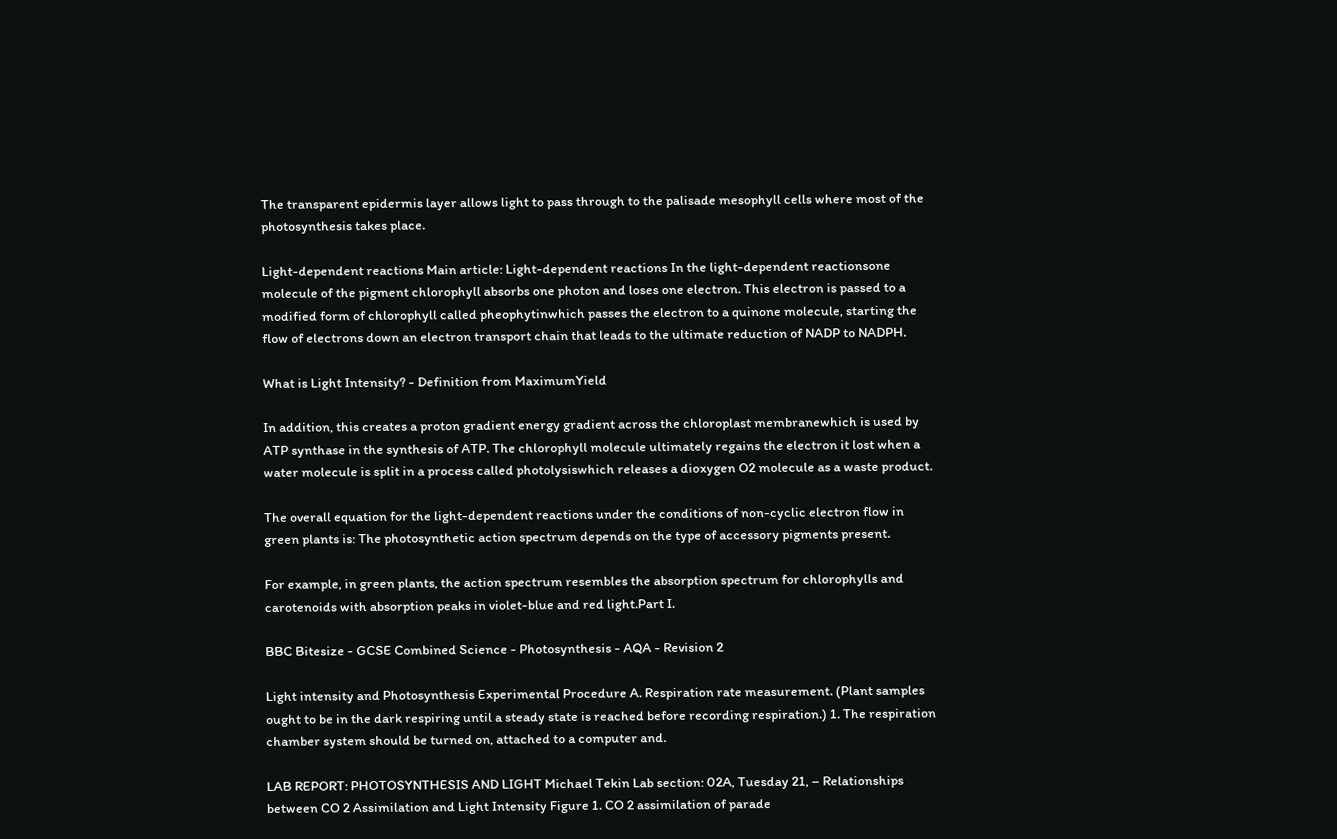The transparent epidermis layer allows light to pass through to the palisade mesophyll cells where most of the photosynthesis takes place.

Light-dependent reactions Main article: Light-dependent reactions In the light-dependent reactionsone molecule of the pigment chlorophyll absorbs one photon and loses one electron. This electron is passed to a modified form of chlorophyll called pheophytinwhich passes the electron to a quinone molecule, starting the flow of electrons down an electron transport chain that leads to the ultimate reduction of NADP to NADPH.

What is Light Intensity? - Definition from MaximumYield

In addition, this creates a proton gradient energy gradient across the chloroplast membranewhich is used by ATP synthase in the synthesis of ATP. The chlorophyll molecule ultimately regains the electron it lost when a water molecule is split in a process called photolysiswhich releases a dioxygen O2 molecule as a waste product.

The overall equation for the light-dependent reactions under the conditions of non-cyclic electron flow in green plants is: The photosynthetic action spectrum depends on the type of accessory pigments present.

For example, in green plants, the action spectrum resembles the absorption spectrum for chlorophylls and carotenoids with absorption peaks in violet-blue and red light.Part I.

BBC Bitesize - GCSE Combined Science - Photosynthesis - AQA - Revision 2

Light intensity and Photosynthesis Experimental Procedure A. Respiration rate measurement. (Plant samples ought to be in the dark respiring until a steady state is reached before recording respiration.) 1. The respiration chamber system should be turned on, attached to a computer and.

LAB REPORT: PHOTOSYNTHESIS AND LIGHT Michael Tekin Lab section: 02A, Tuesday 21, – Relationships between CO 2 Assimilation and Light Intensity Figure 1. CO 2 assimilation of parade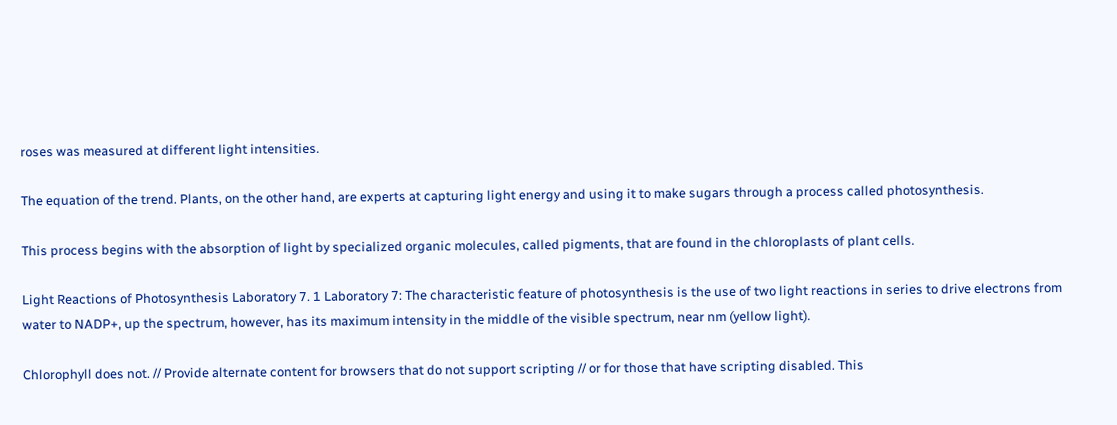roses was measured at different light intensities.

The equation of the trend. Plants, on the other hand, are experts at capturing light energy and using it to make sugars through a process called photosynthesis.

This process begins with the absorption of light by specialized organic molecules, called pigments, that are found in the chloroplasts of plant cells.

Light Reactions of Photosynthesis Laboratory 7. 1 Laboratory 7: The characteristic feature of photosynthesis is the use of two light reactions in series to drive electrons from water to NADP+, up the spectrum, however, has its maximum intensity in the middle of the visible spectrum, near nm (yellow light).

Chlorophyll does not. // Provide alternate content for browsers that do not support scripting // or for those that have scripting disabled. This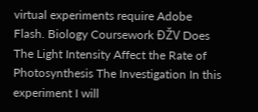virtual experiments require Adobe Flash. Biology Coursework ÐŽV Does The Light Intensity Affect the Rate of Photosynthesis The Investigation In this experiment I will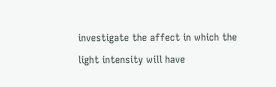investigate the affect in which the light intensity will have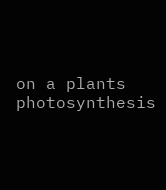on a plants photosynthesis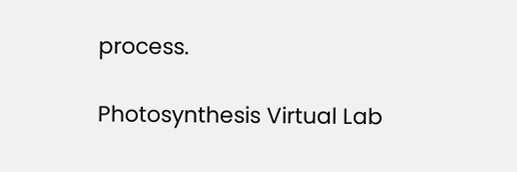process.

Photosynthesis Virtual Lab